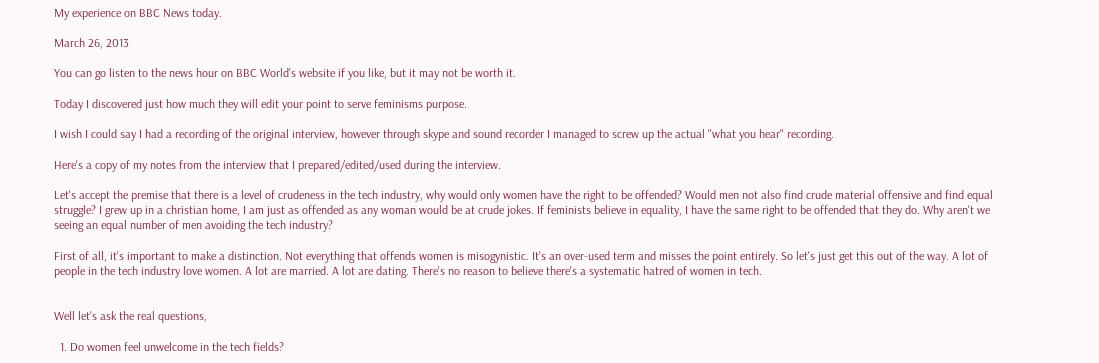My experience on BBC News today.

March 26, 2013

You can go listen to the news hour on BBC World's website if you like, but it may not be worth it.

Today I discovered just how much they will edit your point to serve feminisms purpose.

I wish I could say I had a recording of the original interview, however through skype and sound recorder I managed to screw up the actual "what you hear" recording.

Here's a copy of my notes from the interview that I prepared/edited/used during the interview.

Let's accept the premise that there is a level of crudeness in the tech industry, why would only women have the right to be offended? Would men not also find crude material offensive and find equal struggle? I grew up in a christian home, I am just as offended as any woman would be at crude jokes. If feminists believe in equality, I have the same right to be offended that they do. Why aren't we seeing an equal number of men avoiding the tech industry?

First of all, it's important to make a distinction. Not everything that offends women is misogynistic. It's an over-used term and misses the point entirely. So let's just get this out of the way. A lot of people in the tech industry love women. A lot are married. A lot are dating. There's no reason to believe there's a systematic hatred of women in tech.


Well let's ask the real questions,

  1. Do women feel unwelcome in the tech fields?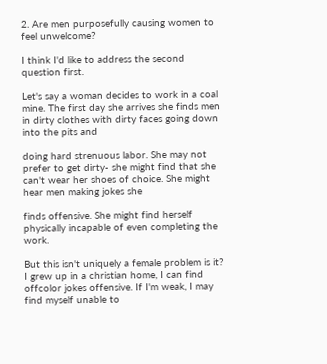2. Are men purposefully causing women to feel unwelcome?

I think I'd like to address the second question first.

Let's say a woman decides to work in a coal mine. The first day she arrives she finds men in dirty clothes with dirty faces going down into the pits and

doing hard strenuous labor. She may not prefer to get dirty- she might find that she can't wear her shoes of choice. She might hear men making jokes she

finds offensive. She might find herself physically incapable of even completing the work.

But this isn't uniquely a female problem is it? I grew up in a christian home, I can find offcolor jokes offensive. If I'm weak, I may find myself unable to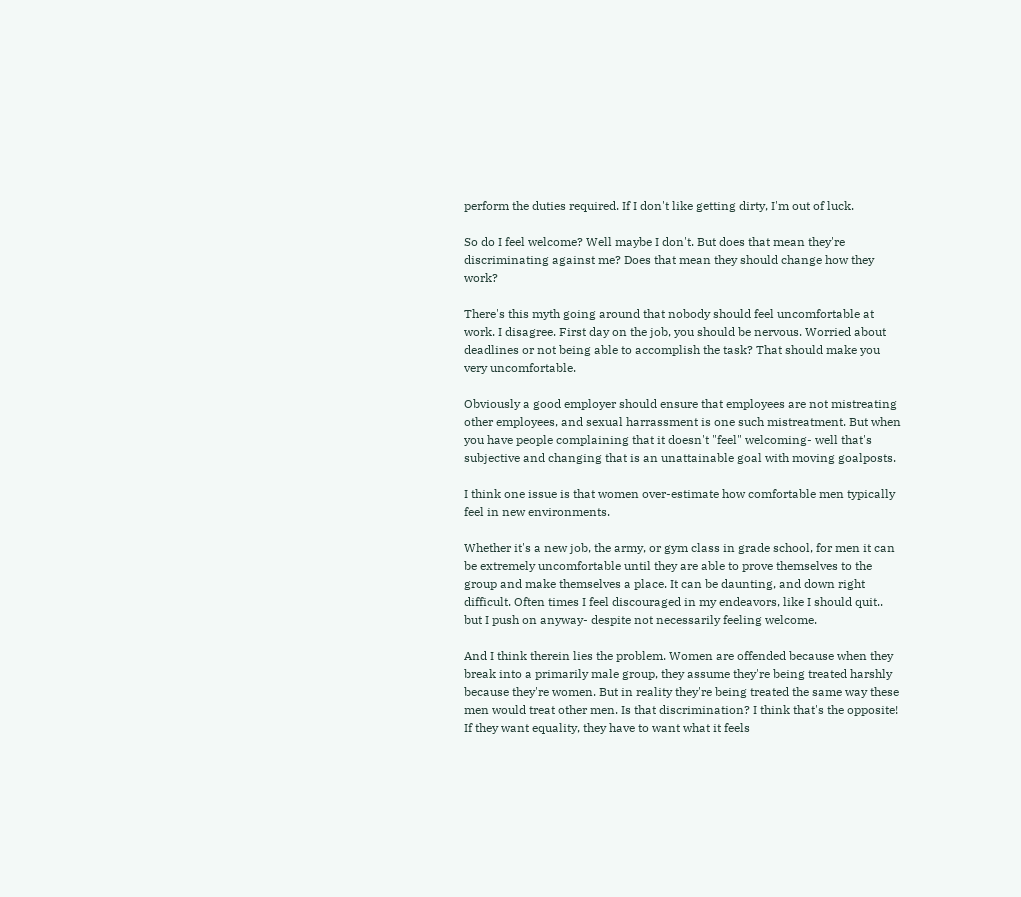perform the duties required. If I don't like getting dirty, I'm out of luck.

So do I feel welcome? Well maybe I don't. But does that mean they're discriminating against me? Does that mean they should change how they work?

There's this myth going around that nobody should feel uncomfortable at work. I disagree. First day on the job, you should be nervous. Worried about deadlines or not being able to accomplish the task? That should make you very uncomfortable.

Obviously a good employer should ensure that employees are not mistreating other employees, and sexual harrassment is one such mistreatment. But when you have people complaining that it doesn't "feel" welcoming- well that's subjective and changing that is an unattainable goal with moving goalposts.

I think one issue is that women over-estimate how comfortable men typically feel in new environments.

Whether it's a new job, the army, or gym class in grade school, for men it can be extremely uncomfortable until they are able to prove themselves to the group and make themselves a place. It can be daunting, and down right difficult. Often times I feel discouraged in my endeavors, like I should quit.. but I push on anyway- despite not necessarily feeling welcome.

And I think therein lies the problem. Women are offended because when they break into a primarily male group, they assume they're being treated harshly because they're women. But in reality they're being treated the same way these men would treat other men. Is that discrimination? I think that's the opposite! If they want equality, they have to want what it feels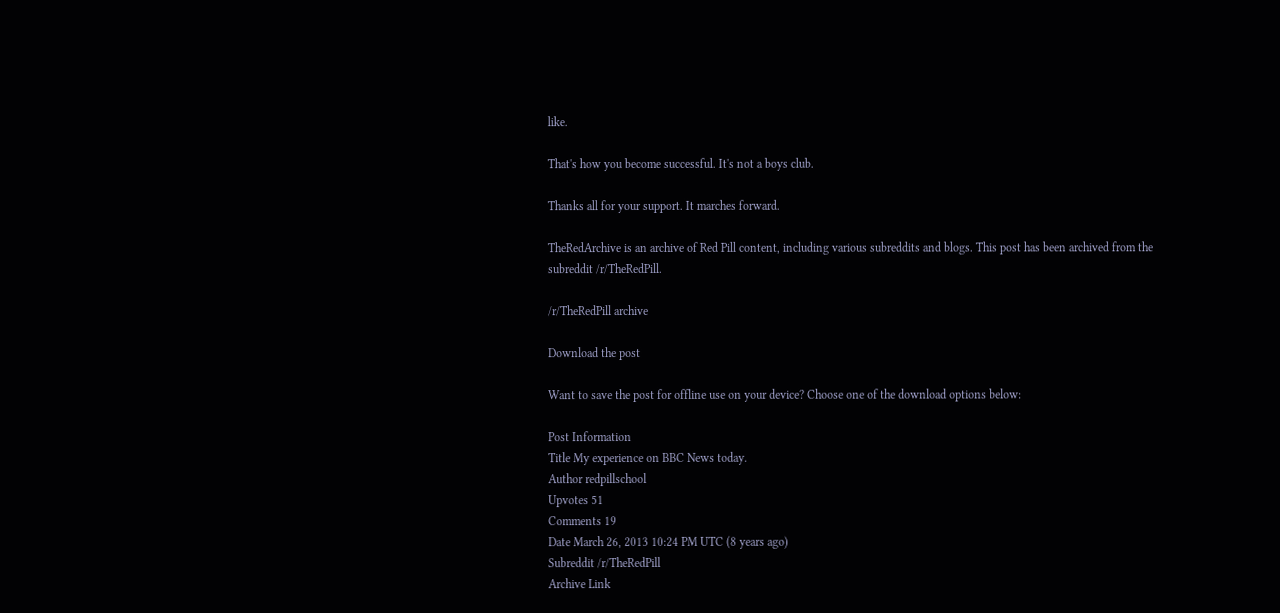like.

That's how you become successful. It's not a boys club.

Thanks all for your support. It marches forward.

TheRedArchive is an archive of Red Pill content, including various subreddits and blogs. This post has been archived from the subreddit /r/TheRedPill.

/r/TheRedPill archive

Download the post

Want to save the post for offline use on your device? Choose one of the download options below:

Post Information
Title My experience on BBC News today.
Author redpillschool
Upvotes 51
Comments 19
Date March 26, 2013 10:24 PM UTC (8 years ago)
Subreddit /r/TheRedPill
Archive Link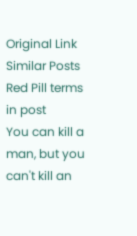Original Link
Similar Posts
Red Pill terms in post
You can kill a man, but you can't kill an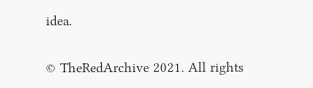idea.

© TheRedArchive 2021. All rights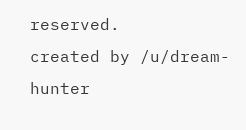reserved.
created by /u/dream-hunter